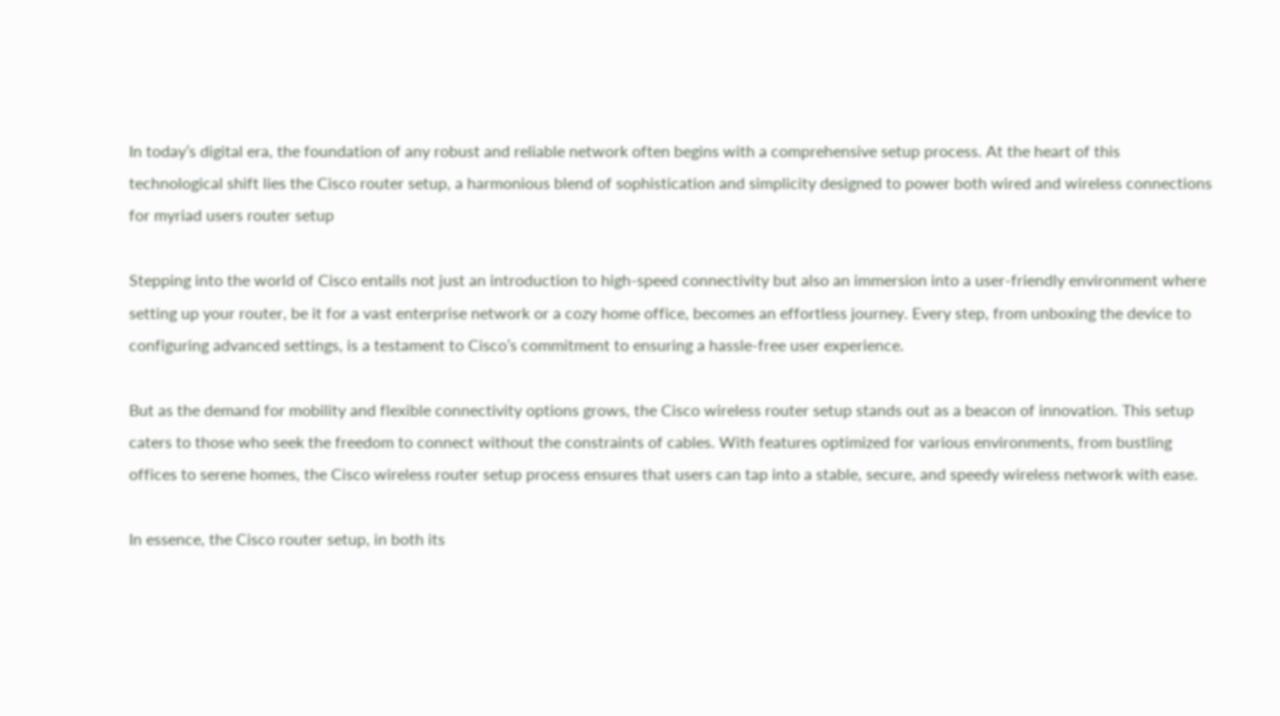In today’s digital era, the foundation of any robust and reliable network often begins with a comprehensive setup process. At the heart of this technological shift lies the Cisco router setup, a harmonious blend of sophistication and simplicity designed to power both wired and wireless connections for myriad users router setup

Stepping into the world of Cisco entails not just an introduction to high-speed connectivity but also an immersion into a user-friendly environment where setting up your router, be it for a vast enterprise network or a cozy home office, becomes an effortless journey. Every step, from unboxing the device to configuring advanced settings, is a testament to Cisco’s commitment to ensuring a hassle-free user experience.

But as the demand for mobility and flexible connectivity options grows, the Cisco wireless router setup stands out as a beacon of innovation. This setup caters to those who seek the freedom to connect without the constraints of cables. With features optimized for various environments, from bustling offices to serene homes, the Cisco wireless router setup process ensures that users can tap into a stable, secure, and speedy wireless network with ease.

In essence, the Cisco router setup, in both its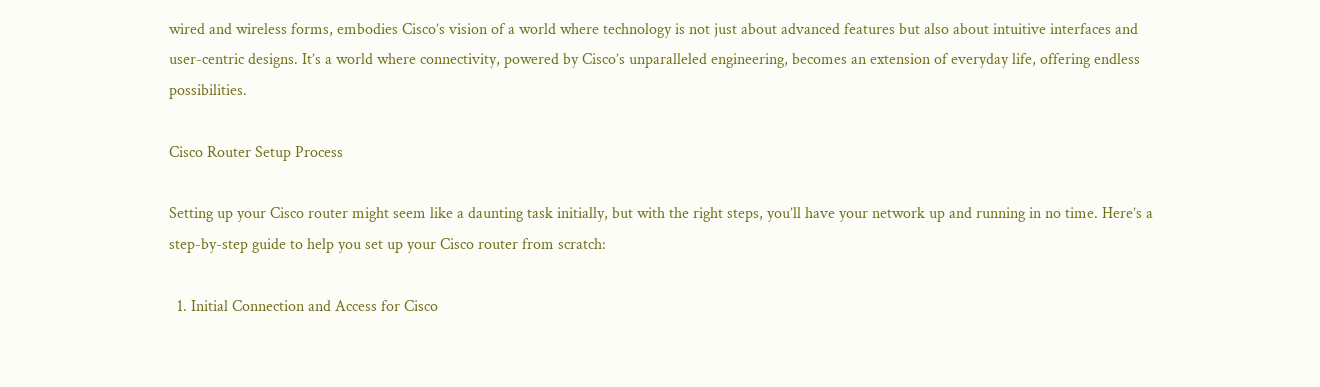wired and wireless forms, embodies Cisco’s vision of a world where technology is not just about advanced features but also about intuitive interfaces and user-centric designs. It’s a world where connectivity, powered by Cisco’s unparalleled engineering, becomes an extension of everyday life, offering endless possibilities.

Cisco Router Setup Process

Setting up your Cisco router might seem like a daunting task initially, but with the right steps, you’ll have your network up and running in no time. Here’s a step-by-step guide to help you set up your Cisco router from scratch:

  1. Initial Connection and Access for Cisco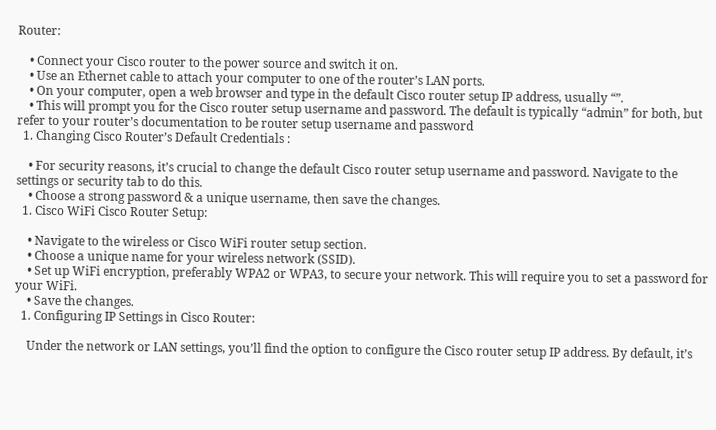Router:

    • Connect your Cisco router to the power source and switch it on.
    • Use an Ethernet cable to attach your computer to one of the router’s LAN ports.
    • On your computer, open a web browser and type in the default Cisco router setup IP address, usually “”.
    • This will prompt you for the Cisco router setup username and password. The default is typically “admin” for both, but refer to your router’s documentation to be router setup username and password
  1. Changing Cisco Router’s Default Credentials :

    • For security reasons, it’s crucial to change the default Cisco router setup username and password. Navigate to the settings or security tab to do this.
    • Choose a strong password & a unique username, then save the changes.
  1. Cisco WiFi Cisco Router Setup:

    • Navigate to the wireless or Cisco WiFi router setup section.
    • Choose a unique name for your wireless network (SSID).
    • Set up WiFi encryption, preferably WPA2 or WPA3, to secure your network. This will require you to set a password for your WiFi.
    • Save the changes.
  1. Configuring IP Settings in Cisco Router:

    Under the network or LAN settings, you’ll find the option to configure the Cisco router setup IP address. By default, it’s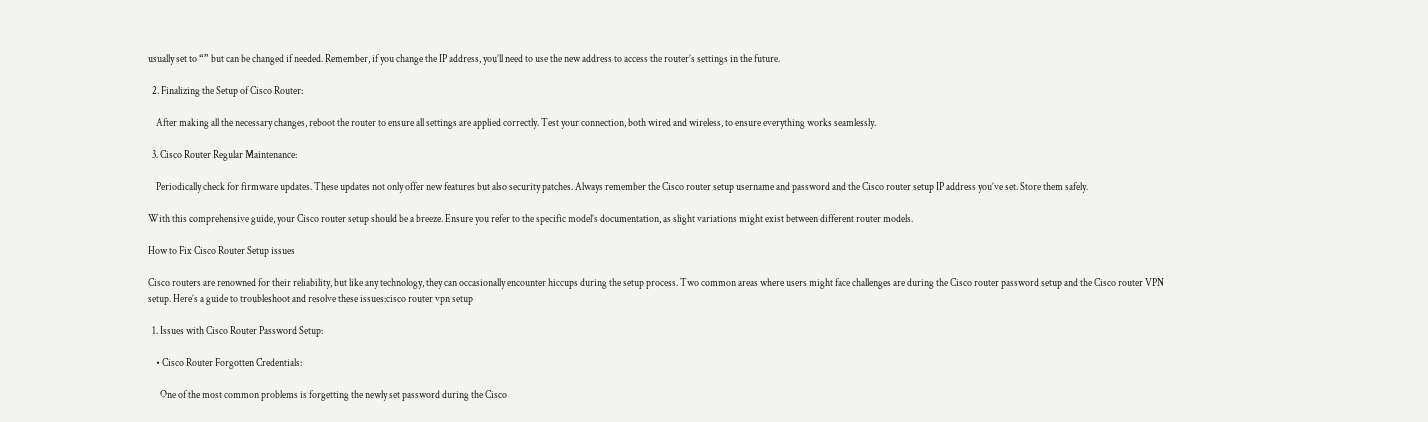usually set to “” but can be changed if needed. Remember, if you change the IP address, you’ll need to use the new address to access the router’s settings in the future.

  2. Finalizing the Setup of Cisco Router:

    After making all the necessary changes, reboot the router to ensure all settings are applied correctly. Test your connection, both wired and wireless, to ensure everything works seamlessly.

  3. Cisco Router Regular Maintenance:

    Periodically check for firmware updates. These updates not only offer new features but also security patches. Always remember the Cisco router setup username and password and the Cisco router setup IP address you’ve set. Store them safely.

With this comprehensive guide, your Cisco router setup should be a breeze. Ensure you refer to the specific model’s documentation, as slight variations might exist between different router models.

How to Fix Cisco Router Setup issues

Cisco routers are renowned for their reliability, but like any technology, they can occasionally encounter hiccups during the setup process. Two common areas where users might face challenges are during the Cisco router password setup and the Cisco router VPN setup. Here’s a guide to troubleshoot and resolve these issues:cisco router vpn setup

  1. Issues with Cisco Router Password Setup:

    • Cisco Router Forgotten Credentials:

      One of the most common problems is forgetting the newly set password during the Cisco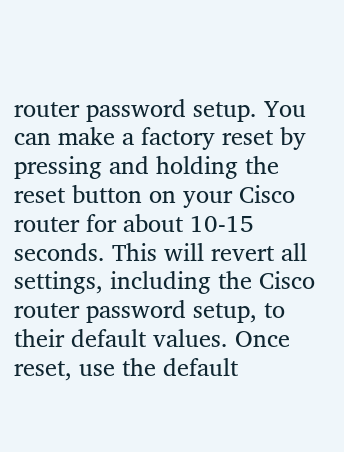router password setup. You can make a factory reset by pressing and holding the reset button on your Cisco router for about 10-15 seconds. This will revert all settings, including the Cisco router password setup, to their default values. Once reset, use the default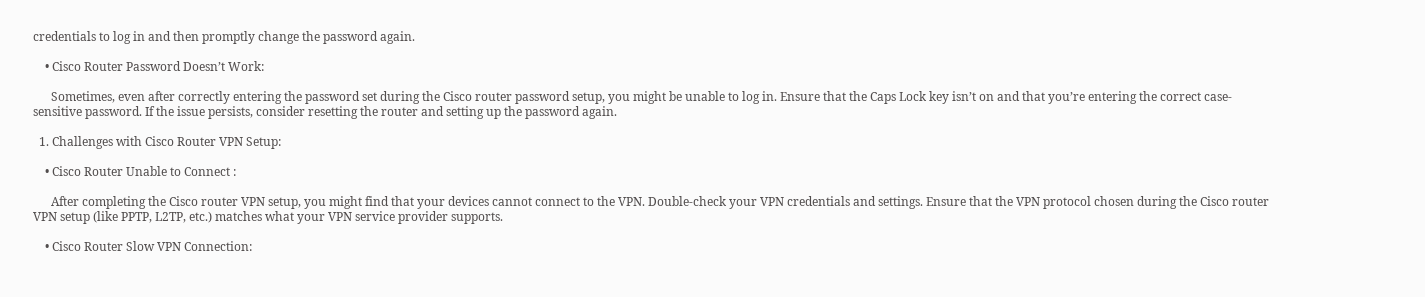credentials to log in and then promptly change the password again.

    • Cisco Router Password Doesn’t Work:

      Sometimes, even after correctly entering the password set during the Cisco router password setup, you might be unable to log in. Ensure that the Caps Lock key isn’t on and that you’re entering the correct case-sensitive password. If the issue persists, consider resetting the router and setting up the password again.

  1. Challenges with Cisco Router VPN Setup:

    • Cisco Router Unable to Connect :

      After completing the Cisco router VPN setup, you might find that your devices cannot connect to the VPN. Double-check your VPN credentials and settings. Ensure that the VPN protocol chosen during the Cisco router VPN setup (like PPTP, L2TP, etc.) matches what your VPN service provider supports.

    • Cisco Router Slow VPN Connection: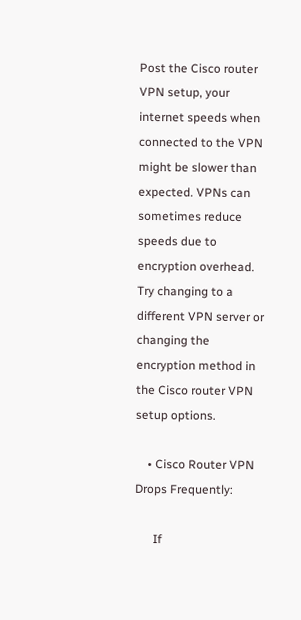Post the Cisco router VPN setup, your internet speeds when connected to the VPN might be slower than expected. VPNs can sometimes reduce speeds due to encryption overhead. Try changing to a different VPN server or changing the encryption method in the Cisco router VPN setup options.

    • Cisco Router VPN Drops Frequently:

      If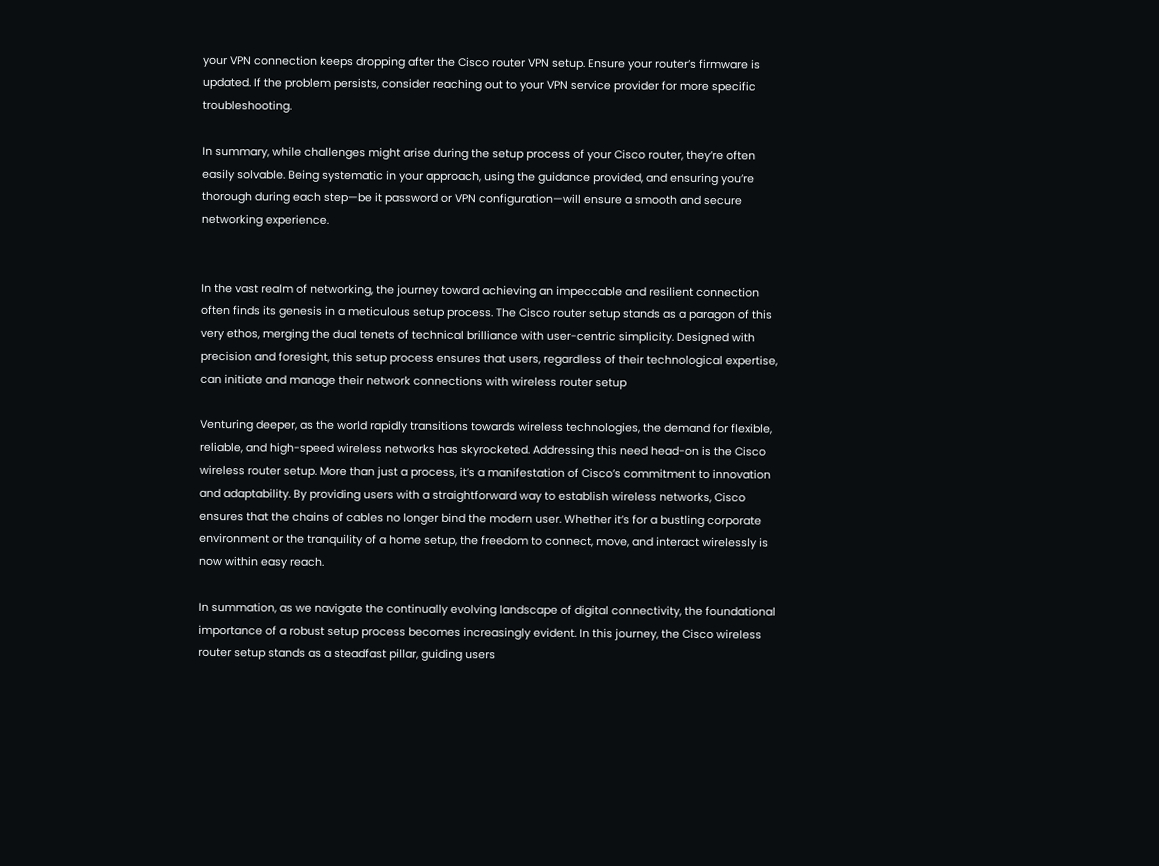your VPN connection keeps dropping after the Cisco router VPN setup. Ensure your router’s firmware is updated. If the problem persists, consider reaching out to your VPN service provider for more specific troubleshooting.

In summary, while challenges might arise during the setup process of your Cisco router, they’re often easily solvable. Being systematic in your approach, using the guidance provided, and ensuring you’re thorough during each step—be it password or VPN configuration—will ensure a smooth and secure networking experience.


In the vast realm of networking, the journey toward achieving an impeccable and resilient connection often finds its genesis in a meticulous setup process. The Cisco router setup stands as a paragon of this very ethos, merging the dual tenets of technical brilliance with user-centric simplicity. Designed with precision and foresight, this setup process ensures that users, regardless of their technological expertise, can initiate and manage their network connections with wireless router setup

Venturing deeper, as the world rapidly transitions towards wireless technologies, the demand for flexible, reliable, and high-speed wireless networks has skyrocketed. Addressing this need head-on is the Cisco wireless router setup. More than just a process, it’s a manifestation of Cisco’s commitment to innovation and adaptability. By providing users with a straightforward way to establish wireless networks, Cisco ensures that the chains of cables no longer bind the modern user. Whether it’s for a bustling corporate environment or the tranquility of a home setup, the freedom to connect, move, and interact wirelessly is now within easy reach.

In summation, as we navigate the continually evolving landscape of digital connectivity, the foundational importance of a robust setup process becomes increasingly evident. In this journey, the Cisco wireless router setup stands as a steadfast pillar, guiding users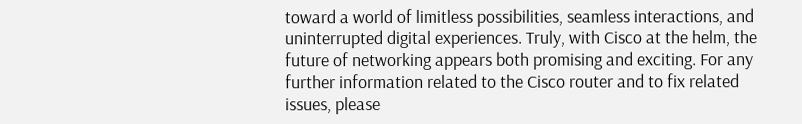toward a world of limitless possibilities, seamless interactions, and uninterrupted digital experiences. Truly, with Cisco at the helm, the future of networking appears both promising and exciting. For any further information related to the Cisco router and to fix related issues, please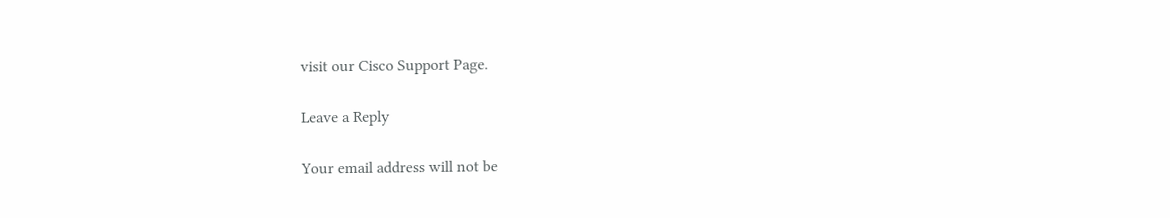visit our Cisco Support Page.

Leave a Reply

Your email address will not be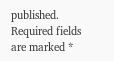published. Required fields are marked *